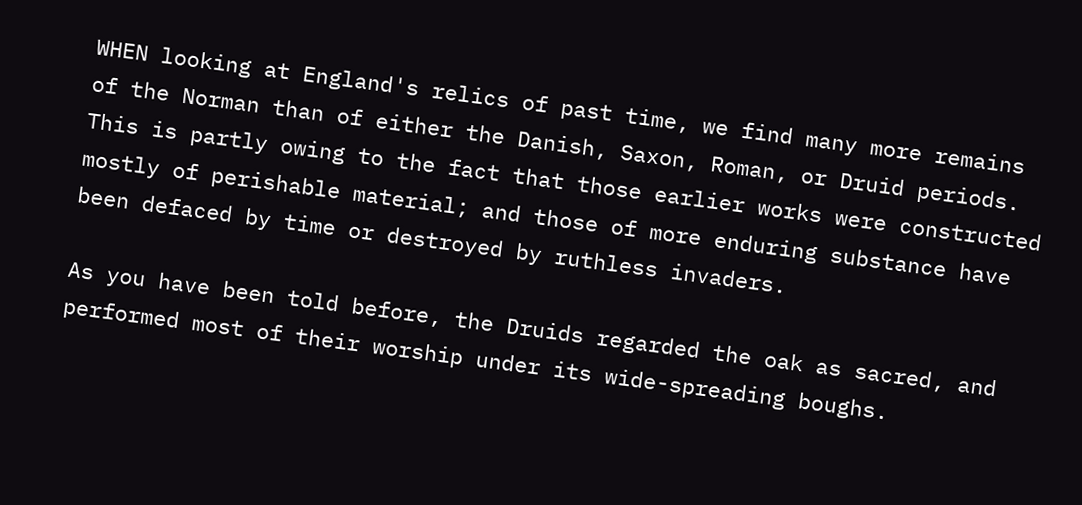WHEN looking at England's relics of past time, we find many more remains of the Norman than of either the Danish, Saxon, Roman, or Druid periods. This is partly owing to the fact that those earlier works were constructed mostly of perishable material; and those of more enduring substance have been defaced by time or destroyed by ruthless invaders.

As you have been told before, the Druids regarded the oak as sacred, and performed most of their worship under its wide-spreading boughs.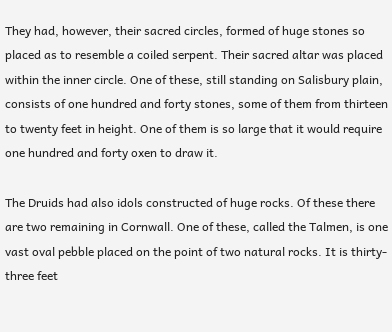They had, however, their sacred circles, formed of huge stones so placed as to resemble a coiled serpent. Their sacred altar was placed within the inner circle. One of these, still standing on Salisbury plain, consists of one hundred and forty stones, some of them from thirteen to twenty feet in height. One of them is so large that it would require one hundred and forty oxen to draw it.

The Druids had also idols constructed of huge rocks. Of these there are two remaining in Cornwall. One of these, called the Talmen, is one vast oval pebble placed on the point of two natural rocks. It is thirty-three feet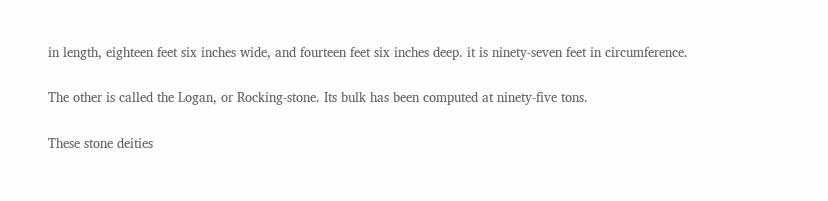in length, eighteen feet six inches wide, and fourteen feet six inches deep. it is ninety-seven feet in circumference.

The other is called the Logan, or Rocking-stone. Its bulk has been computed at ninety-five tons.

These stone deities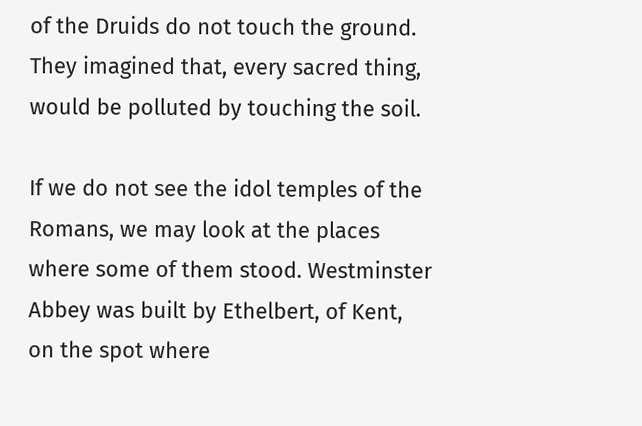of the Druids do not touch the ground. They imagined that, every sacred thing, would be polluted by touching the soil.

If we do not see the idol temples of the Romans, we may look at the places where some of them stood. Westminster Abbey was built by Ethelbert, of Kent, on the spot where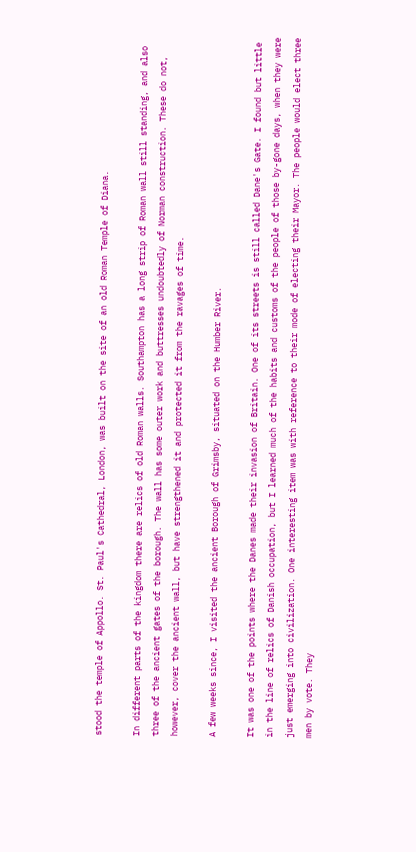stood the temple of Appollo. St. Paul's Cathedral, London, was built on the site of an old Roman Temple of Diana.

In different parts of the kingdom there are relics of old Roman walls. Southampton has a long strip of Roman wall still standing, and also three of the ancient gates of the borough. The wall has some outer work and buttresses undoubtedly of Norman construction. These do not, however, cover the ancient wall, but have strengthened it and protected it from the ravages of time.

A few weeks since, I visited the ancient Borough of Grimsby, situated on the Humber River.

It was one of the points where the Danes made their invasion of Britain. One of its streets is still called Dane's Gate. I found but little in the line of relics of Danish occupation, but I learned much of the habits and customs of the people of those by-gone days, when they were just emerging into civilization. One interesting item was with reference to their mode of electing their Mayor. The people would elect three men by vote. They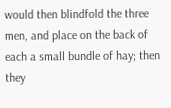would then blindfold the three men, and place on the back of each a small bundle of hay; then they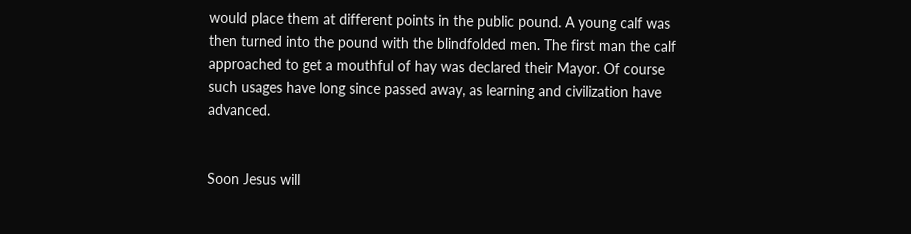would place them at different points in the public pound. A young calf was then turned into the pound with the blindfolded men. The first man the calf approached to get a mouthful of hay was declared their Mayor. Of course such usages have long since passed away, as learning and civilization have advanced.


Soon Jesus will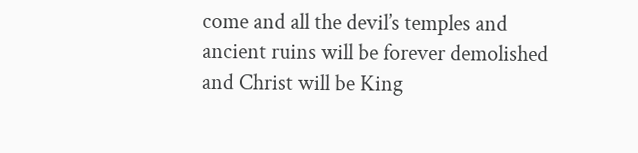come and all the devil’s temples and ancient ruins will be forever demolished and Christ will be King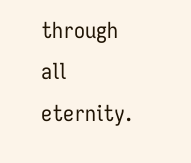through all eternity.